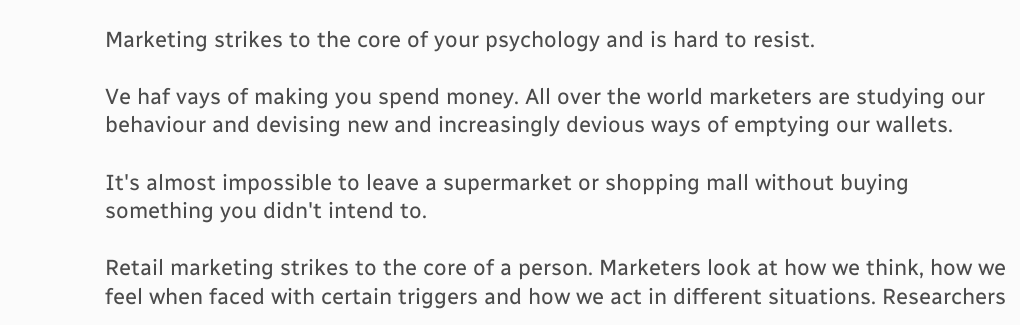Marketing strikes to the core of your psychology and is hard to resist.

Ve haf vays of making you spend money. All over the world marketers are studying our behaviour and devising new and increasingly devious ways of emptying our wallets.

It's almost impossible to leave a supermarket or shopping mall without buying something you didn't intend to.

Retail marketing strikes to the core of a person. Marketers look at how we think, how we feel when faced with certain triggers and how we act in different situations. Researchers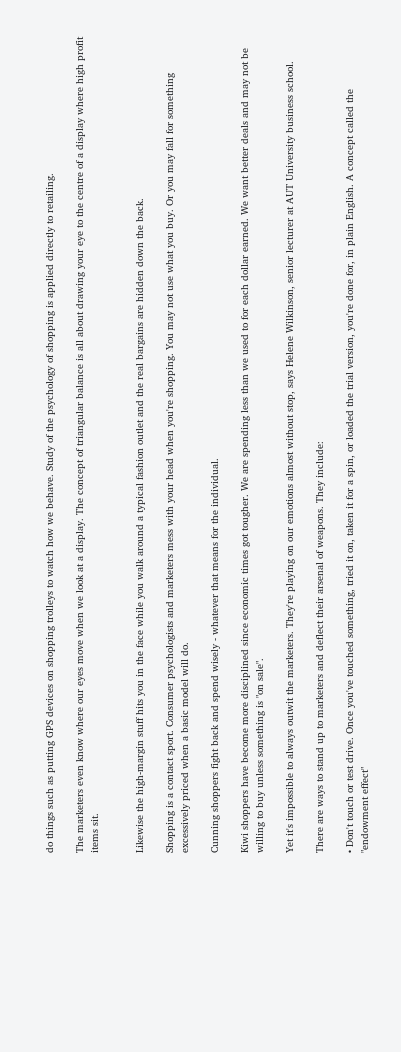do things such as putting GPS devices on shopping trolleys to watch how we behave. Study of the psychology of shopping is applied directly to retailing.

The marketers even know where our eyes move when we look at a display. The concept of triangular balance is all about drawing your eye to the centre of a display where high profit items sit.


Likewise the high-margin stuff hits you in the face while you walk around a typical fashion outlet and the real bargains are hidden down the back.

Shopping is a contact sport. Consumer psychologists and marketers mess with your head when you're shopping. You may not use what you buy. Or you may fall for something excessively priced when a basic model will do.

Cunning shoppers fight back and spend wisely - whatever that means for the individual.

Kiwi shoppers have become more disciplined since economic times got tougher. We are spending less than we used to for each dollar earned. We want better deals and may not be willing to buy unless something is "on sale".

Yet it's impossible to always outwit the marketers. They're playing on our emotions almost without stop, says Helene Wilkinson, senior lecturer at AUT University business school.

There are ways to stand up to marketers and deflect their arsenal of weapons. They include:

• Don't touch or test drive. Once you've touched something, tried it on, taken it for a spin, or loaded the trial version, you're done for, in plain English. A concept called the "endowment effect"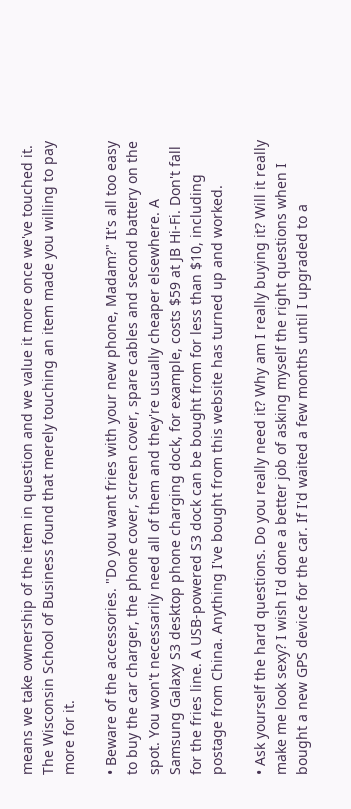means we take ownership of the item in question and we value it more once we've touched it. The Wisconsin School of Business found that merely touching an item made you willing to pay more for it.

• Beware of the accessories. "Do you want fries with your new phone, Madam?" It's all too easy to buy the car charger, the phone cover, screen cover, spare cables and second battery on the spot. You won't necessarily need all of them and they're usually cheaper elsewhere. A Samsung Galaxy S3 desktop phone charging dock, for example, costs $59 at JB Hi-Fi. Don't fall for the fries line. A USB-powered S3 dock can be bought from for less than $10, including postage from China. Anything I've bought from this website has turned up and worked.

• Ask yourself the hard questions. Do you really need it? Why am I really buying it? Will it really make me look sexy? I wish I'd done a better job of asking myself the right questions when I bought a new GPS device for the car. If I'd waited a few months until I upgraded to a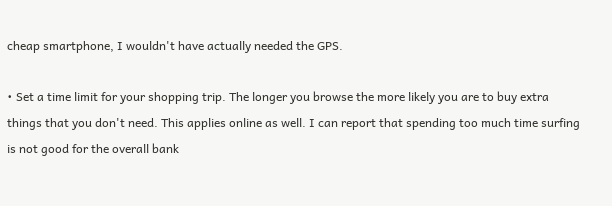cheap smartphone, I wouldn't have actually needed the GPS.

• Set a time limit for your shopping trip. The longer you browse the more likely you are to buy extra things that you don't need. This applies online as well. I can report that spending too much time surfing is not good for the overall bank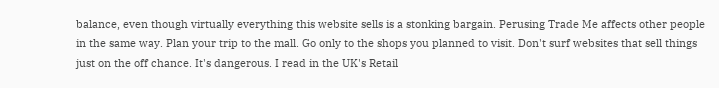balance, even though virtually everything this website sells is a stonking bargain. Perusing Trade Me affects other people in the same way. Plan your trip to the mall. Go only to the shops you planned to visit. Don't surf websites that sell things just on the off chance. It's dangerous. I read in the UK's Retail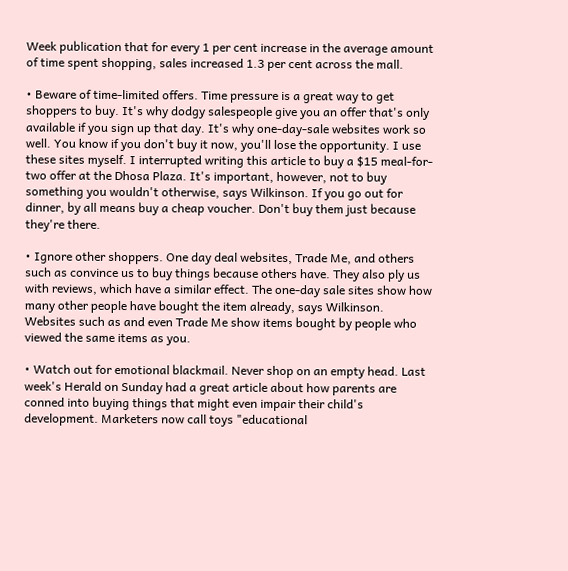Week publication that for every 1 per cent increase in the average amount of time spent shopping, sales increased 1.3 per cent across the mall.

• Beware of time-limited offers. Time pressure is a great way to get shoppers to buy. It's why dodgy salespeople give you an offer that's only available if you sign up that day. It's why one-day-sale websites work so well. You know if you don't buy it now, you'll lose the opportunity. I use these sites myself. I interrupted writing this article to buy a $15 meal-for-two offer at the Dhosa Plaza. It's important, however, not to buy something you wouldn't otherwise, says Wilkinson. If you go out for dinner, by all means buy a cheap voucher. Don't buy them just because they're there.

• Ignore other shoppers. One day deal websites, Trade Me, and others such as convince us to buy things because others have. They also ply us with reviews, which have a similar effect. The one-day sale sites show how many other people have bought the item already, says Wilkinson. Websites such as and even Trade Me show items bought by people who viewed the same items as you.

• Watch out for emotional blackmail. Never shop on an empty head. Last week's Herald on Sunday had a great article about how parents are conned into buying things that might even impair their child's development. Marketers now call toys "educational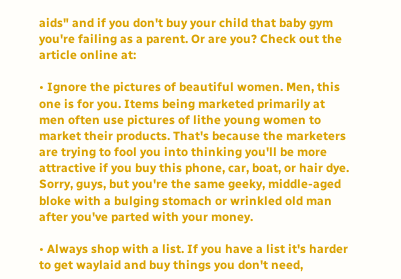aids" and if you don't buy your child that baby gym you're failing as a parent. Or are you? Check out the article online at:

• Ignore the pictures of beautiful women. Men, this one is for you. Items being marketed primarily at men often use pictures of lithe young women to market their products. That's because the marketers are trying to fool you into thinking you'll be more attractive if you buy this phone, car, boat, or hair dye. Sorry, guys, but you're the same geeky, middle-aged bloke with a bulging stomach or wrinkled old man after you've parted with your money.

• Always shop with a list. If you have a list it's harder to get waylaid and buy things you don't need,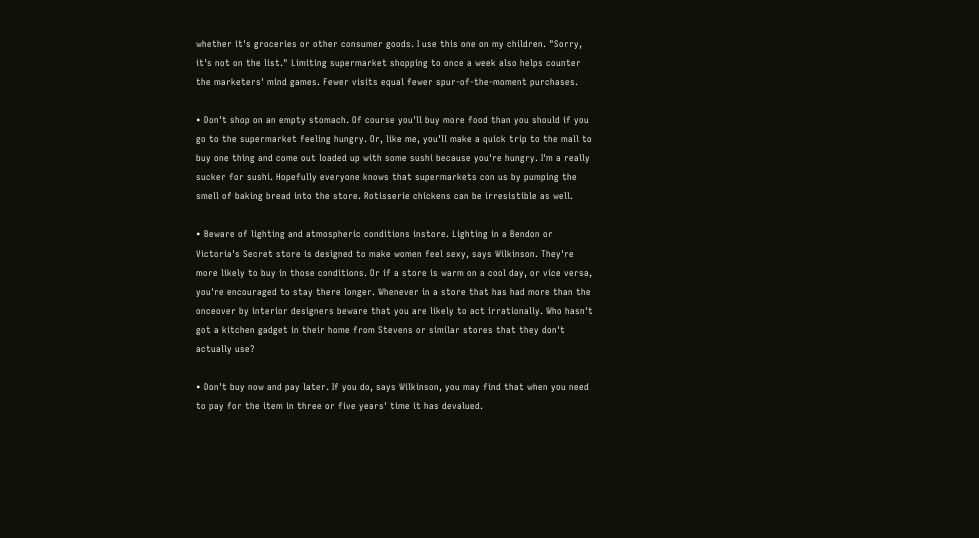whether it's groceries or other consumer goods. I use this one on my children. "Sorry, it's not on the list." Limiting supermarket shopping to once a week also helps counter the marketers' mind games. Fewer visits equal fewer spur-of-the-moment purchases.

• Don't shop on an empty stomach. Of course you'll buy more food than you should if you go to the supermarket feeling hungry. Or, like me, you'll make a quick trip to the mall to buy one thing and come out loaded up with some sushi because you're hungry. I'm a really sucker for sushi. Hopefully everyone knows that supermarkets con us by pumping the smell of baking bread into the store. Rotisserie chickens can be irresistible as well.

• Beware of lighting and atmospheric conditions instore. Lighting in a Bendon or Victoria's Secret store is designed to make women feel sexy, says Wilkinson. They're more likely to buy in those conditions. Or if a store is warm on a cool day, or vice versa, you're encouraged to stay there longer. Whenever in a store that has had more than the onceover by interior designers beware that you are likely to act irrationally. Who hasn't got a kitchen gadget in their home from Stevens or similar stores that they don't actually use?

• Don't buy now and pay later. If you do, says Wilkinson, you may find that when you need to pay for the item in three or five years' time it has devalued.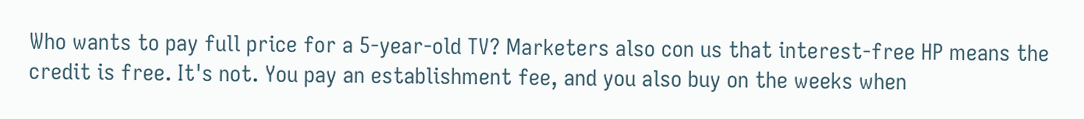Who wants to pay full price for a 5-year-old TV? Marketers also con us that interest-free HP means the credit is free. It's not. You pay an establishment fee, and you also buy on the weeks when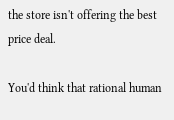the store isn't offering the best price deal.

You'd think that rational human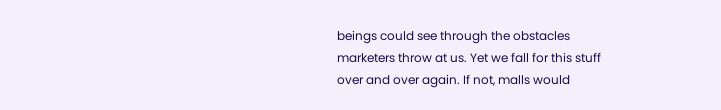beings could see through the obstacles marketers throw at us. Yet we fall for this stuff over and over again. If not, malls would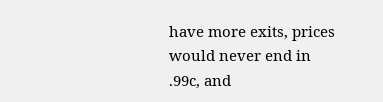have more exits, prices would never end in .99c, and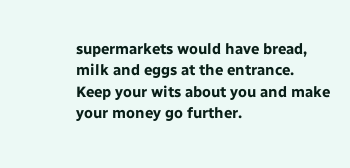supermarkets would have bread, milk and eggs at the entrance. Keep your wits about you and make your money go further.